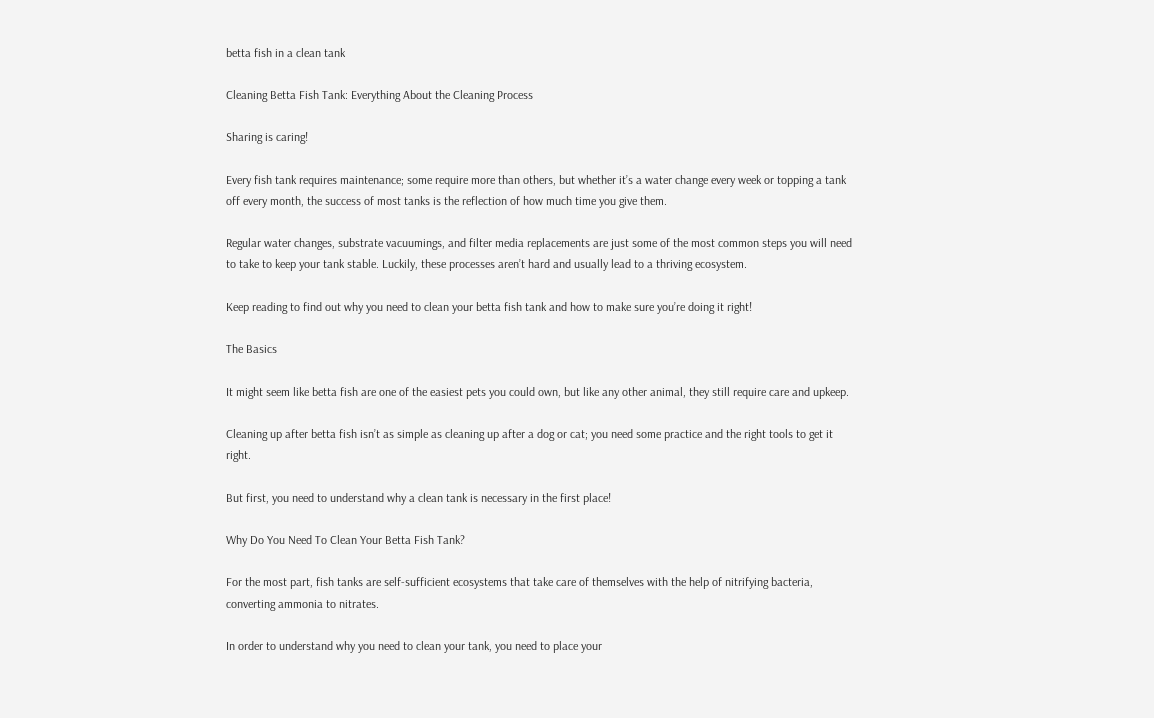betta fish in a clean tank

Cleaning Betta Fish Tank: Everything About the Cleaning Process

Sharing is caring!

Every fish tank requires maintenance; some require more than others, but whether it’s a water change every week or topping a tank off every month, the success of most tanks is the reflection of how much time you give them.

Regular water changes, substrate vacuumings, and filter media replacements are just some of the most common steps you will need to take to keep your tank stable. Luckily, these processes aren’t hard and usually lead to a thriving ecosystem.

Keep reading to find out why you need to clean your betta fish tank and how to make sure you’re doing it right!

The Basics

It might seem like betta fish are one of the easiest pets you could own, but like any other animal, they still require care and upkeep.

Cleaning up after betta fish isn’t as simple as cleaning up after a dog or cat; you need some practice and the right tools to get it right.

But first, you need to understand why a clean tank is necessary in the first place!

Why Do You Need To Clean Your Betta Fish Tank?

For the most part, fish tanks are self-sufficient ecosystems that take care of themselves with the help of nitrifying bacteria, converting ammonia to nitrates.

In order to understand why you need to clean your tank, you need to place your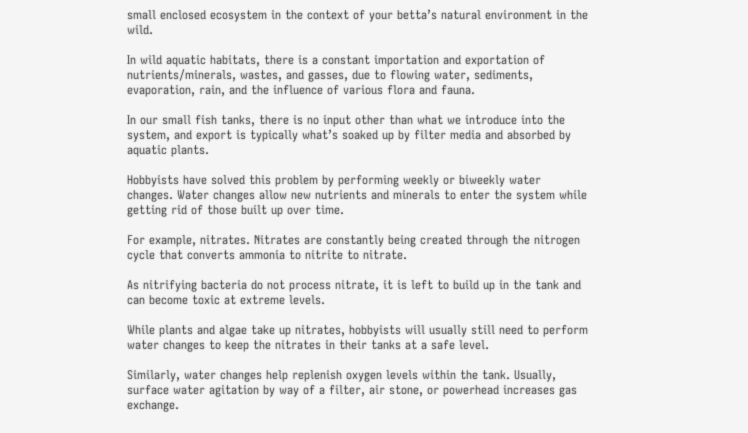small enclosed ecosystem in the context of your betta’s natural environment in the wild.

In wild aquatic habitats, there is a constant importation and exportation of nutrients/minerals, wastes, and gasses, due to flowing water, sediments, evaporation, rain, and the influence of various flora and fauna.

In our small fish tanks, there is no input other than what we introduce into the system, and export is typically what’s soaked up by filter media and absorbed by aquatic plants.

Hobbyists have solved this problem by performing weekly or biweekly water changes. Water changes allow new nutrients and minerals to enter the system while getting rid of those built up over time.

For example, nitrates. Nitrates are constantly being created through the nitrogen cycle that converts ammonia to nitrite to nitrate.

As nitrifying bacteria do not process nitrate, it is left to build up in the tank and can become toxic at extreme levels.

While plants and algae take up nitrates, hobbyists will usually still need to perform water changes to keep the nitrates in their tanks at a safe level.

Similarly, water changes help replenish oxygen levels within the tank. Usually, surface water agitation by way of a filter, air stone, or powerhead increases gas exchange.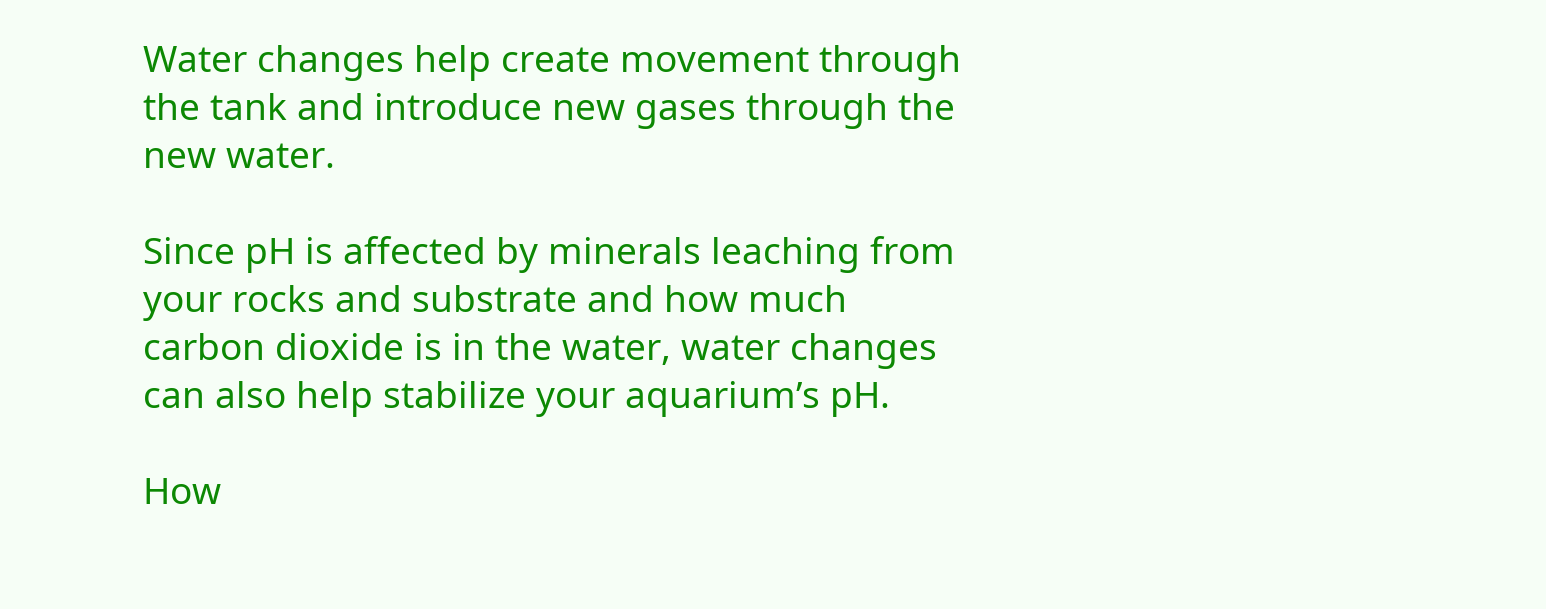Water changes help create movement through the tank and introduce new gases through the new water.

Since pH is affected by minerals leaching from your rocks and substrate and how much carbon dioxide is in the water, water changes can also help stabilize your aquarium’s pH.

How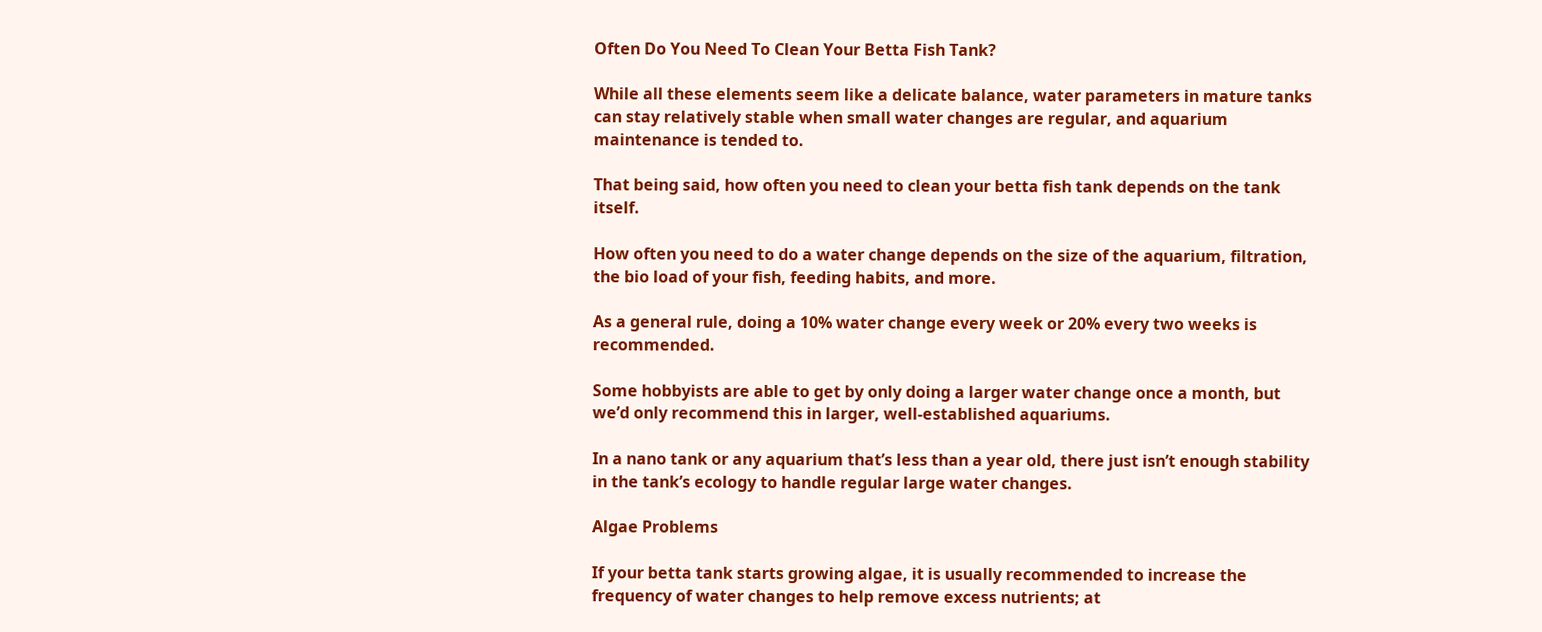Often Do You Need To Clean Your Betta Fish Tank?

While all these elements seem like a delicate balance, water parameters in mature tanks can stay relatively stable when small water changes are regular, and aquarium maintenance is tended to.

That being said, how often you need to clean your betta fish tank depends on the tank itself.

How often you need to do a water change depends on the size of the aquarium, filtration, the bio load of your fish, feeding habits, and more.

As a general rule, doing a 10% water change every week or 20% every two weeks is recommended.

Some hobbyists are able to get by only doing a larger water change once a month, but we’d only recommend this in larger, well-established aquariums.

In a nano tank or any aquarium that’s less than a year old, there just isn’t enough stability in the tank’s ecology to handle regular large water changes.

Algae Problems

If your betta tank starts growing algae, it is usually recommended to increase the frequency of water changes to help remove excess nutrients; at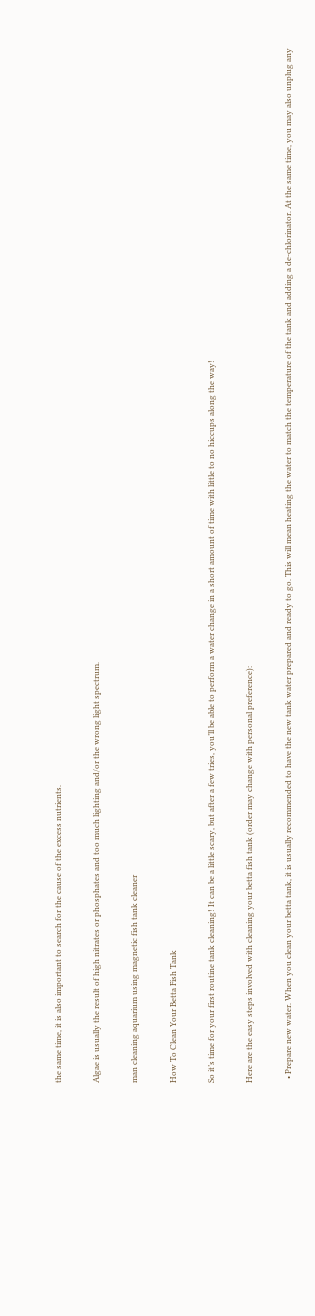the same time, it is also important to search for the cause of the excess nutrients.

Algae is usually the result of high nitrates or phosphates and too much lighting and/or the wrong light spectrum.

man cleaning aquarium using magnetic fish tank cleaner

How To Clean Your Betta Fish Tank

So it’s time for your first routine tank cleaning! It can be a little scary, but after a few tries, you’ll be able to perform a water change in a short amount of time with little to no hiccups along the way!

Here are the easy steps involved with cleaning your betta fish tank (order may change with personal preference):

  • Prepare new water. When you clean your betta tank, it is usually recommended to have the new tank water prepared and ready to go. This will mean heating the water to match the temperature of the tank and adding a de-chlorinator. At the same time, you may also unplug any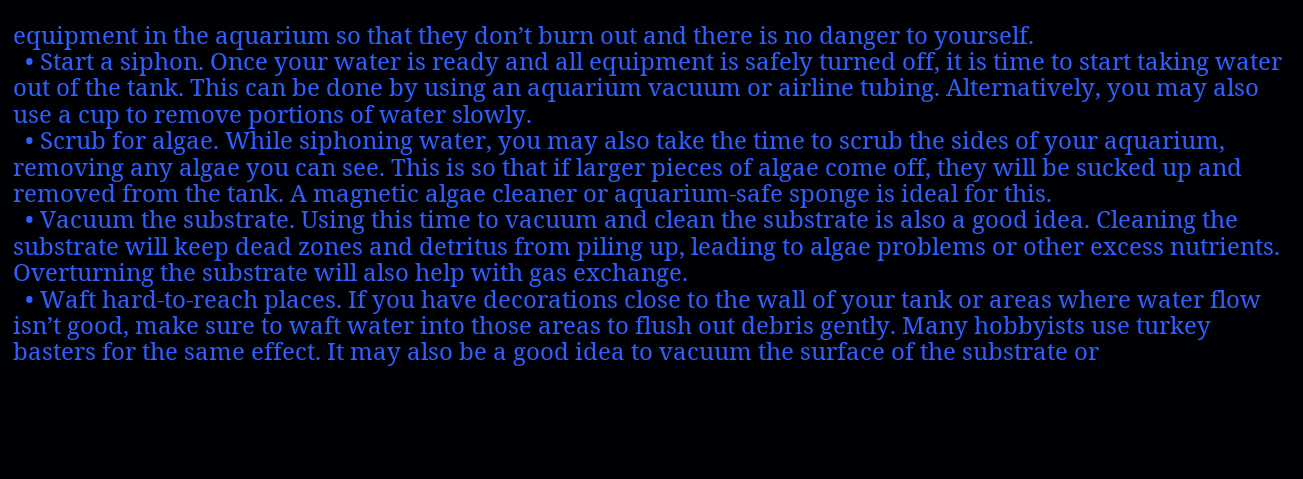equipment in the aquarium so that they don’t burn out and there is no danger to yourself.
  • Start a siphon. Once your water is ready and all equipment is safely turned off, it is time to start taking water out of the tank. This can be done by using an aquarium vacuum or airline tubing. Alternatively, you may also use a cup to remove portions of water slowly.
  • Scrub for algae. While siphoning water, you may also take the time to scrub the sides of your aquarium, removing any algae you can see. This is so that if larger pieces of algae come off, they will be sucked up and removed from the tank. A magnetic algae cleaner or aquarium-safe sponge is ideal for this.
  • Vacuum the substrate. Using this time to vacuum and clean the substrate is also a good idea. Cleaning the substrate will keep dead zones and detritus from piling up, leading to algae problems or other excess nutrients. Overturning the substrate will also help with gas exchange.
  • Waft hard-to-reach places. If you have decorations close to the wall of your tank or areas where water flow isn’t good, make sure to waft water into those areas to flush out debris gently. Many hobbyists use turkey basters for the same effect. It may also be a good idea to vacuum the surface of the substrate or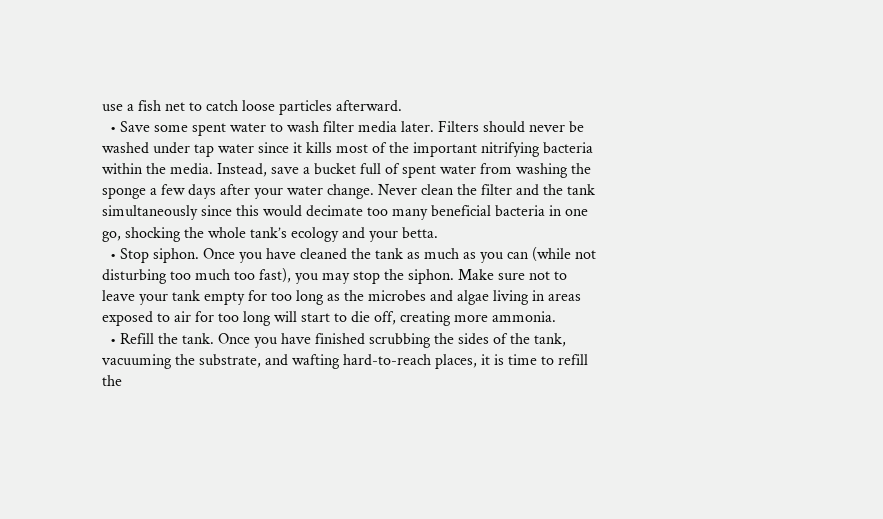use a fish net to catch loose particles afterward.
  • Save some spent water to wash filter media later. Filters should never be washed under tap water since it kills most of the important nitrifying bacteria within the media. Instead, save a bucket full of spent water from washing the sponge a few days after your water change. Never clean the filter and the tank simultaneously since this would decimate too many beneficial bacteria in one go, shocking the whole tank’s ecology and your betta.
  • Stop siphon. Once you have cleaned the tank as much as you can (while not disturbing too much too fast), you may stop the siphon. Make sure not to leave your tank empty for too long as the microbes and algae living in areas exposed to air for too long will start to die off, creating more ammonia.
  • Refill the tank. Once you have finished scrubbing the sides of the tank, vacuuming the substrate, and wafting hard-to-reach places, it is time to refill the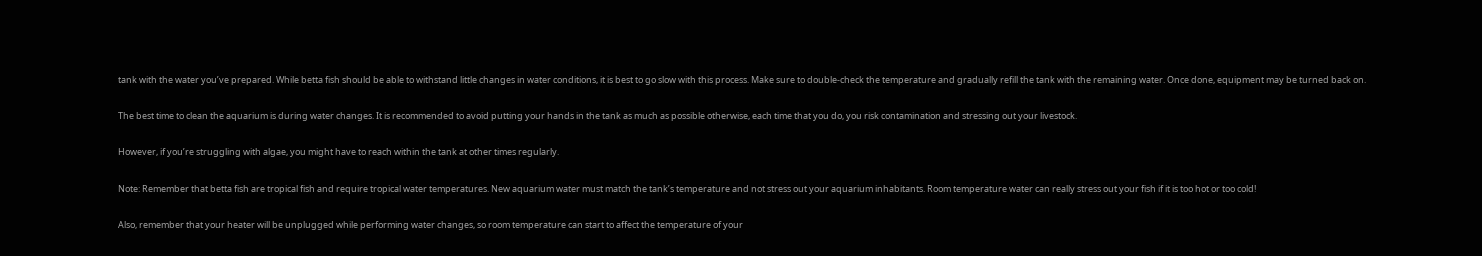tank with the water you’ve prepared. While betta fish should be able to withstand little changes in water conditions, it is best to go slow with this process. Make sure to double-check the temperature and gradually refill the tank with the remaining water. Once done, equipment may be turned back on.

The best time to clean the aquarium is during water changes. It is recommended to avoid putting your hands in the tank as much as possible otherwise, each time that you do, you risk contamination and stressing out your livestock.

However, if you’re struggling with algae, you might have to reach within the tank at other times regularly.

Note: Remember that betta fish are tropical fish and require tropical water temperatures. New aquarium water must match the tank’s temperature and not stress out your aquarium inhabitants. Room temperature water can really stress out your fish if it is too hot or too cold!

Also, remember that your heater will be unplugged while performing water changes, so room temperature can start to affect the temperature of your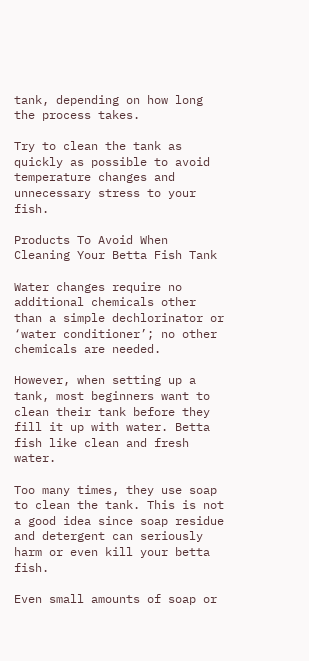tank, depending on how long the process takes.

Try to clean the tank as quickly as possible to avoid temperature changes and unnecessary stress to your fish.

Products To Avoid When Cleaning Your Betta Fish Tank

Water changes require no additional chemicals other than a simple dechlorinator or ‘water conditioner’; no other chemicals are needed.

However, when setting up a tank, most beginners want to clean their tank before they fill it up with water. Betta fish like clean and fresh water.

Too many times, they use soap to clean the tank. This is not a good idea since soap residue and detergent can seriously harm or even kill your betta fish.

Even small amounts of soap or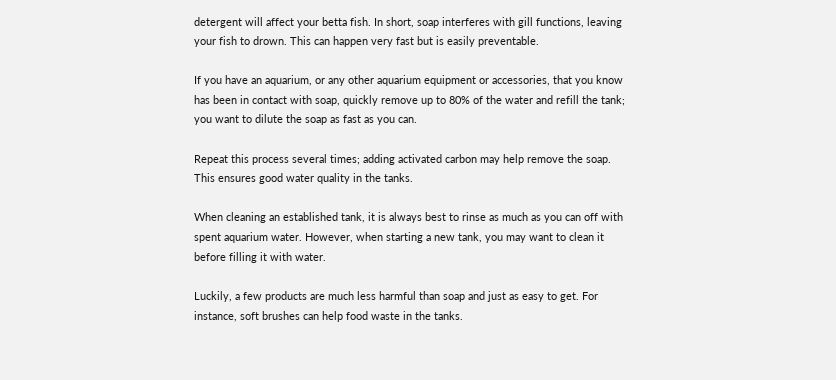detergent will affect your betta fish. In short, soap interferes with gill functions, leaving your fish to drown. This can happen very fast but is easily preventable.

If you have an aquarium, or any other aquarium equipment or accessories, that you know has been in contact with soap, quickly remove up to 80% of the water and refill the tank; you want to dilute the soap as fast as you can.

Repeat this process several times; adding activated carbon may help remove the soap. This ensures good water quality in the tanks.

When cleaning an established tank, it is always best to rinse as much as you can off with spent aquarium water. However, when starting a new tank, you may want to clean it before filling it with water.

Luckily, a few products are much less harmful than soap and just as easy to get. For instance, soft brushes can help food waste in the tanks.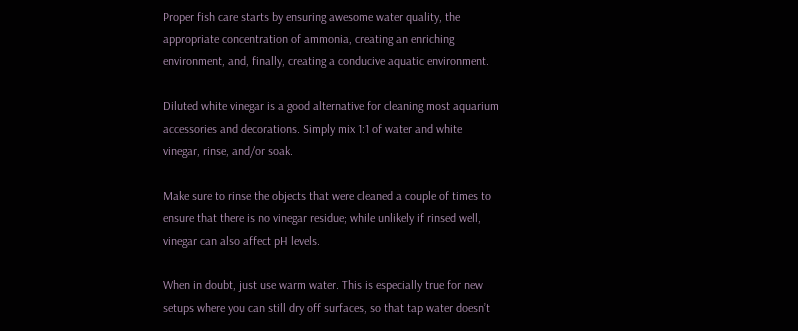Proper fish care starts by ensuring awesome water quality, the appropriate concentration of ammonia, creating an enriching environment, and, finally, creating a conducive aquatic environment.

Diluted white vinegar is a good alternative for cleaning most aquarium accessories and decorations. Simply mix 1:1 of water and white vinegar, rinse, and/or soak.

Make sure to rinse the objects that were cleaned a couple of times to ensure that there is no vinegar residue; while unlikely if rinsed well, vinegar can also affect pH levels.

When in doubt, just use warm water. This is especially true for new setups where you can still dry off surfaces, so that tap water doesn’t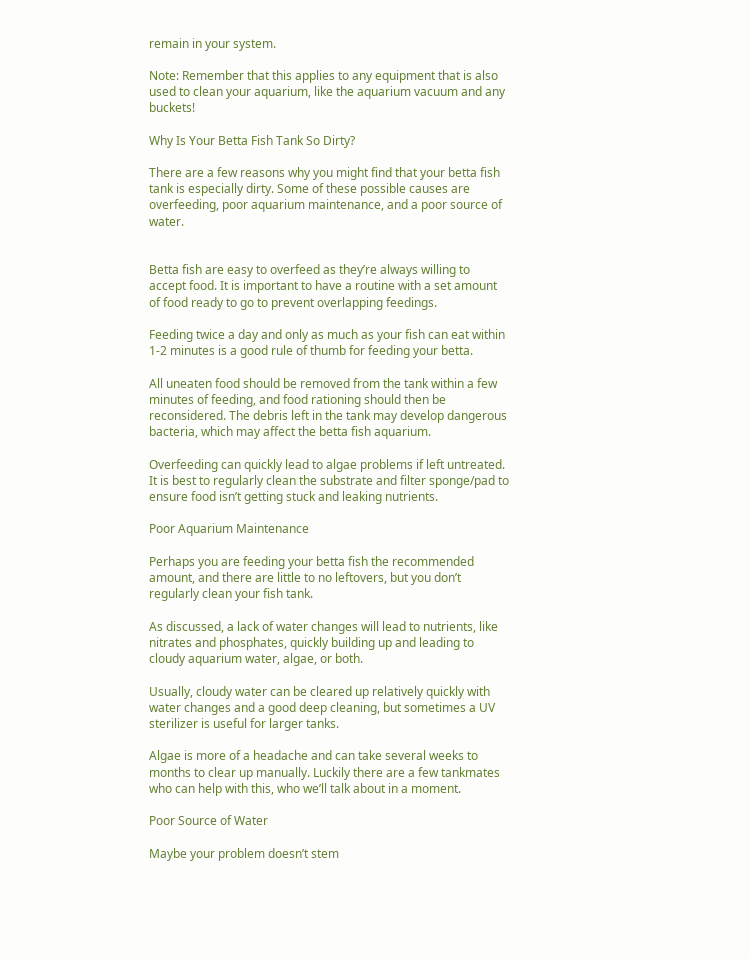remain in your system.

Note: Remember that this applies to any equipment that is also used to clean your aquarium, like the aquarium vacuum and any buckets!

Why Is Your Betta Fish Tank So Dirty?

There are a few reasons why you might find that your betta fish tank is especially dirty. Some of these possible causes are overfeeding, poor aquarium maintenance, and a poor source of water.


Betta fish are easy to overfeed as they’re always willing to accept food. It is important to have a routine with a set amount of food ready to go to prevent overlapping feedings.

Feeding twice a day and only as much as your fish can eat within 1-2 minutes is a good rule of thumb for feeding your betta.

All uneaten food should be removed from the tank within a few minutes of feeding, and food rationing should then be reconsidered. The debris left in the tank may develop dangerous bacteria, which may affect the betta fish aquarium.

Overfeeding can quickly lead to algae problems if left untreated. It is best to regularly clean the substrate and filter sponge/pad to ensure food isn’t getting stuck and leaking nutrients.

Poor Aquarium Maintenance

Perhaps you are feeding your betta fish the recommended amount, and there are little to no leftovers, but you don’t regularly clean your fish tank.

As discussed, a lack of water changes will lead to nutrients, like nitrates and phosphates, quickly building up and leading to cloudy aquarium water, algae, or both.

Usually, cloudy water can be cleared up relatively quickly with water changes and a good deep cleaning, but sometimes a UV sterilizer is useful for larger tanks.

Algae is more of a headache and can take several weeks to months to clear up manually. Luckily there are a few tankmates who can help with this, who we’ll talk about in a moment.

Poor Source of Water

Maybe your problem doesn’t stem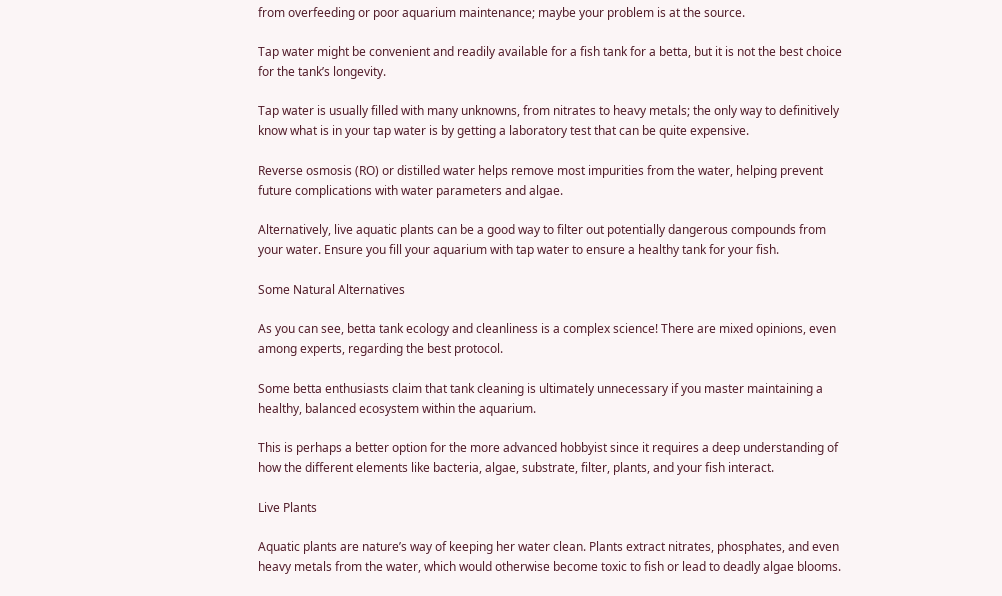from overfeeding or poor aquarium maintenance; maybe your problem is at the source.

Tap water might be convenient and readily available for a fish tank for a betta, but it is not the best choice for the tank’s longevity.

Tap water is usually filled with many unknowns, from nitrates to heavy metals; the only way to definitively know what is in your tap water is by getting a laboratory test that can be quite expensive.

Reverse osmosis (RO) or distilled water helps remove most impurities from the water, helping prevent future complications with water parameters and algae.

Alternatively, live aquatic plants can be a good way to filter out potentially dangerous compounds from your water. Ensure you fill your aquarium with tap water to ensure a healthy tank for your fish.

Some Natural Alternatives

As you can see, betta tank ecology and cleanliness is a complex science! There are mixed opinions, even among experts, regarding the best protocol.

Some betta enthusiasts claim that tank cleaning is ultimately unnecessary if you master maintaining a healthy, balanced ecosystem within the aquarium.

This is perhaps a better option for the more advanced hobbyist since it requires a deep understanding of how the different elements like bacteria, algae, substrate, filter, plants, and your fish interact.

Live Plants

Aquatic plants are nature’s way of keeping her water clean. Plants extract nitrates, phosphates, and even heavy metals from the water, which would otherwise become toxic to fish or lead to deadly algae blooms.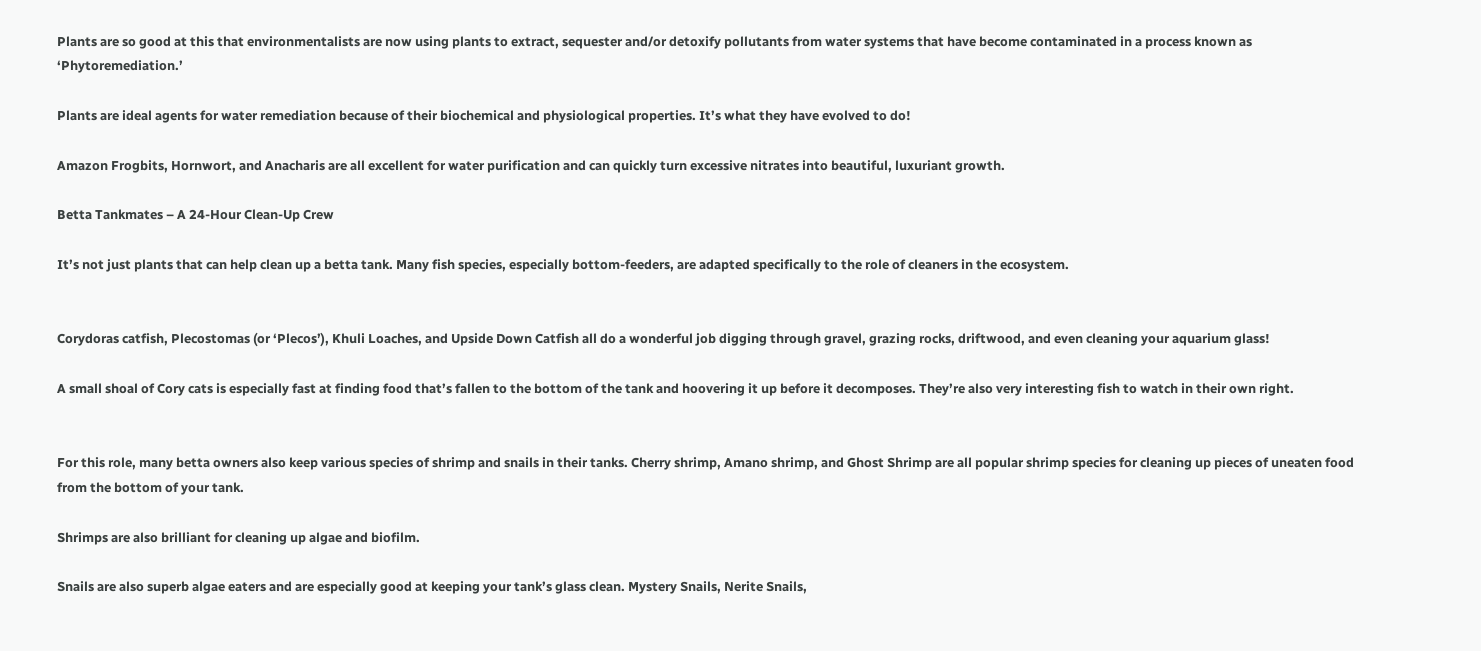Plants are so good at this that environmentalists are now using plants to extract, sequester and/or detoxify pollutants from water systems that have become contaminated in a process known as ‘Phytoremediation.’

Plants are ideal agents for water remediation because of their biochemical and physiological properties. It’s what they have evolved to do!

Amazon Frogbits, Hornwort, and Anacharis are all excellent for water purification and can quickly turn excessive nitrates into beautiful, luxuriant growth.

Betta Tankmates – A 24-Hour Clean-Up Crew

It’s not just plants that can help clean up a betta tank. Many fish species, especially bottom-feeders, are adapted specifically to the role of cleaners in the ecosystem.


Corydoras catfish, Plecostomas (or ‘Plecos’), Khuli Loaches, and Upside Down Catfish all do a wonderful job digging through gravel, grazing rocks, driftwood, and even cleaning your aquarium glass!

A small shoal of Cory cats is especially fast at finding food that’s fallen to the bottom of the tank and hoovering it up before it decomposes. They’re also very interesting fish to watch in their own right.


For this role, many betta owners also keep various species of shrimp and snails in their tanks. Cherry shrimp, Amano shrimp, and Ghost Shrimp are all popular shrimp species for cleaning up pieces of uneaten food from the bottom of your tank.

Shrimps are also brilliant for cleaning up algae and biofilm.

Snails are also superb algae eaters and are especially good at keeping your tank’s glass clean. Mystery Snails, Nerite Snails,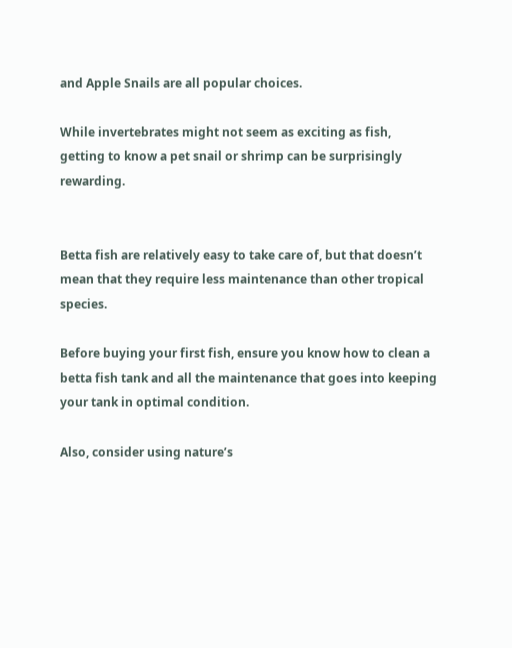and Apple Snails are all popular choices.

While invertebrates might not seem as exciting as fish, getting to know a pet snail or shrimp can be surprisingly rewarding.


Betta fish are relatively easy to take care of, but that doesn’t mean that they require less maintenance than other tropical species.

Before buying your first fish, ensure you know how to clean a betta fish tank and all the maintenance that goes into keeping your tank in optimal condition.

Also, consider using nature’s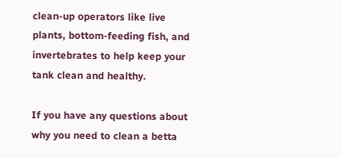clean-up operators like live plants, bottom-feeding fish, and invertebrates to help keep your tank clean and healthy.

If you have any questions about why you need to clean a betta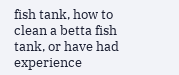fish tank, how to clean a betta fish tank, or have had experience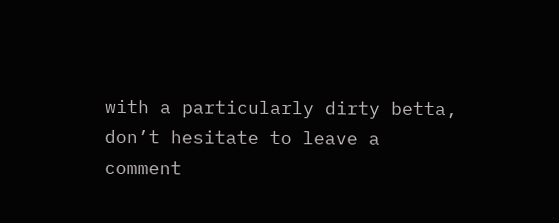with a particularly dirty betta, don’t hesitate to leave a comment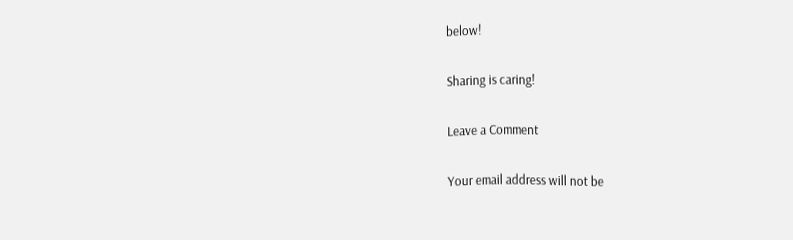below!

Sharing is caring!

Leave a Comment

Your email address will not be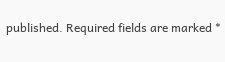published. Required fields are marked *